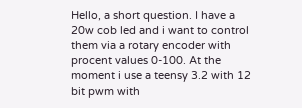Hello, a short question. I have a 20w cob led and i want to control them via a rotary encoder with procent values 0-100. At the moment i use a teensy 3.2 with 12 bit pwm with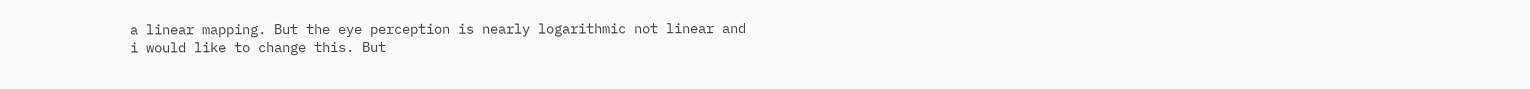a linear mapping. But the eye perception is nearly logarithmic not linear and i would like to change this. But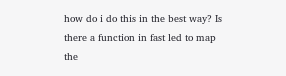how do i do this in the best way? Is there a function in fast led to map the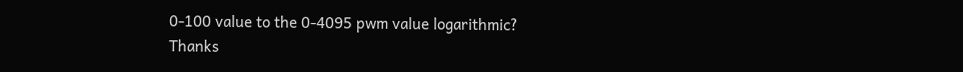0-100 value to the 0-4095 pwm value logarithmic? Thanks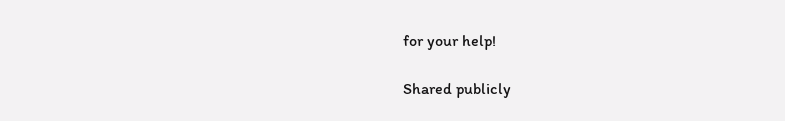for your help!

Shared publicly